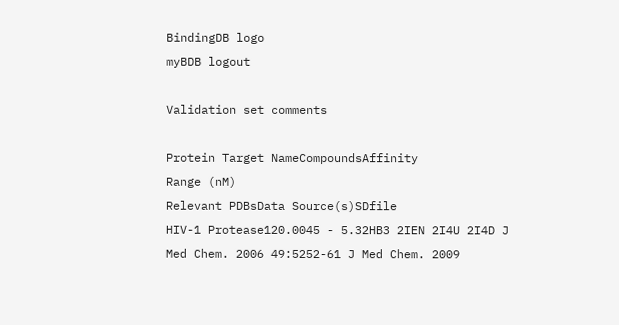BindingDB logo
myBDB logout

Validation set comments

Protein Target NameCompoundsAffinity
Range (nM)
Relevant PDBsData Source(s)SDfile
HIV-1 Protease120.0045 - 5.32HB3 2IEN 2I4U 2I4D J Med Chem. 2006 49:5252-61 J Med Chem. 2009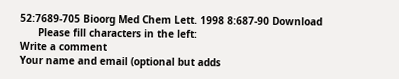52:7689-705 Bioorg Med Chem Lett. 1998 8:687-90 Download
      Please fill characters in the left:
Write a comment
Your name and email (optional but adds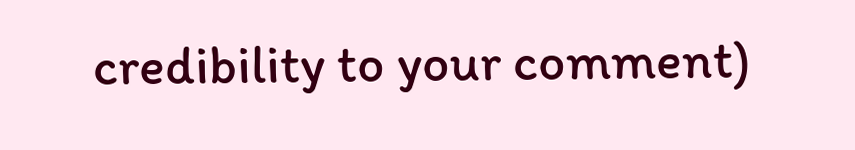credibility to your comment)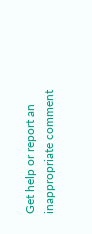Get help or report an inappropriate comment